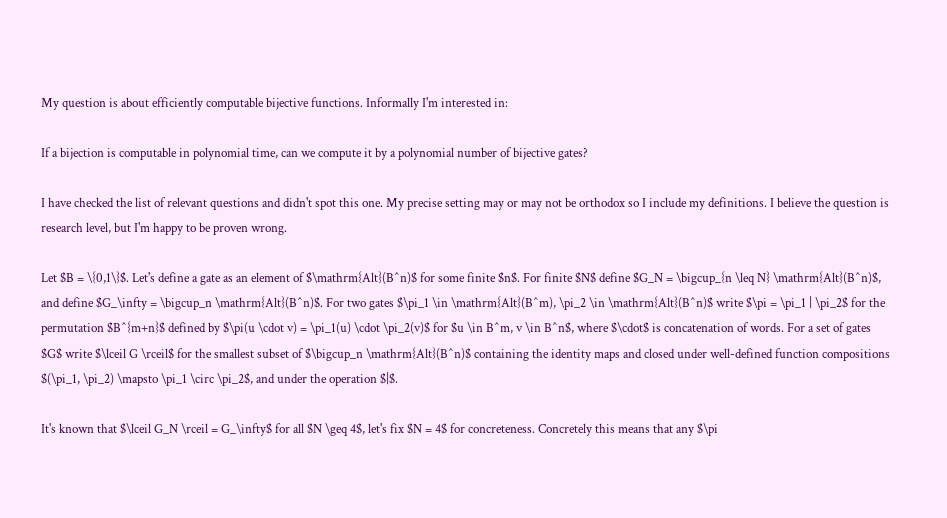My question is about efficiently computable bijective functions. Informally I'm interested in:

If a bijection is computable in polynomial time, can we compute it by a polynomial number of bijective gates?

I have checked the list of relevant questions and didn't spot this one. My precise setting may or may not be orthodox so I include my definitions. I believe the question is research level, but I'm happy to be proven wrong.

Let $B = \{0,1\}$. Let's define a gate as an element of $\mathrm{Alt}(B^n)$ for some finite $n$. For finite $N$ define $G_N = \bigcup_{n \leq N} \mathrm{Alt}(B^n)$, and define $G_\infty = \bigcup_n \mathrm{Alt}(B^n)$. For two gates $\pi_1 \in \mathrm{Alt}(B^m), \pi_2 \in \mathrm{Alt}(B^n)$ write $\pi = \pi_1 | \pi_2$ for the permutation $B^{m+n}$ defined by $\pi(u \cdot v) = \pi_1(u) \cdot \pi_2(v)$ for $u \in B^m, v \in B^n$, where $\cdot$ is concatenation of words. For a set of gates $G$ write $\lceil G \rceil$ for the smallest subset of $\bigcup_n \mathrm{Alt}(B^n)$ containing the identity maps and closed under well-defined function compositions $(\pi_1, \pi_2) \mapsto \pi_1 \circ \pi_2$, and under the operation $|$.

It's known that $\lceil G_N \rceil = G_\infty$ for all $N \geq 4$, let's fix $N = 4$ for concreteness. Concretely this means that any $\pi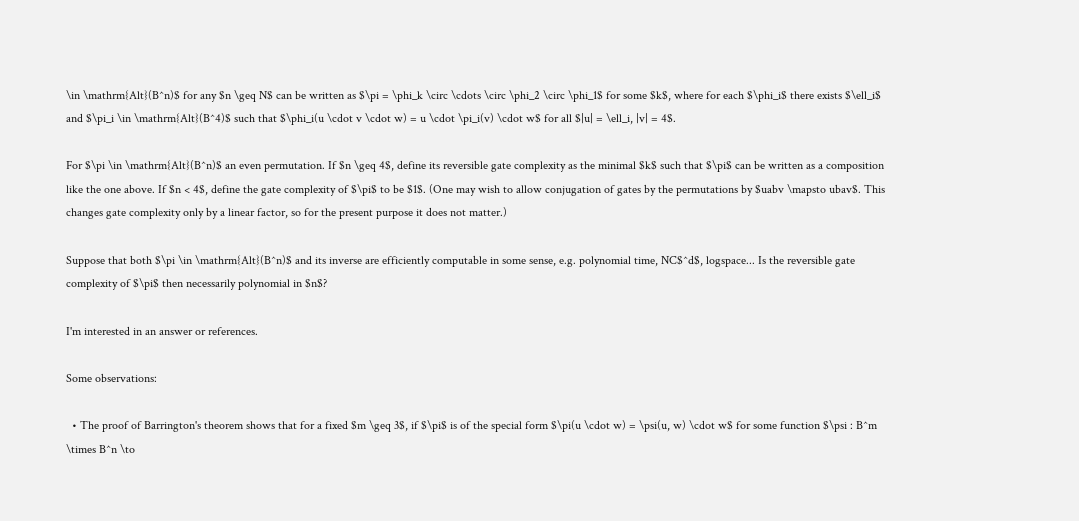\in \mathrm{Alt}(B^n)$ for any $n \geq N$ can be written as $\pi = \phi_k \circ \cdots \circ \phi_2 \circ \phi_1$ for some $k$, where for each $\phi_i$ there exists $\ell_i$ and $\pi_i \in \mathrm{Alt}(B^4)$ such that $\phi_i(u \cdot v \cdot w) = u \cdot \pi_i(v) \cdot w$ for all $|u| = \ell_i, |v| = 4$.

For $\pi \in \mathrm{Alt}(B^n)$ an even permutation. If $n \geq 4$, define its reversible gate complexity as the minimal $k$ such that $\pi$ can be written as a composition like the one above. If $n < 4$, define the gate complexity of $\pi$ to be $1$. (One may wish to allow conjugation of gates by the permutations by $uabv \mapsto ubav$. This changes gate complexity only by a linear factor, so for the present purpose it does not matter.)

Suppose that both $\pi \in \mathrm{Alt}(B^n)$ and its inverse are efficiently computable in some sense, e.g. polynomial time, NC$^d$, logspace... Is the reversible gate complexity of $\pi$ then necessarily polynomial in $n$?

I'm interested in an answer or references.

Some observations:

  • The proof of Barrington's theorem shows that for a fixed $m \geq 3$, if $\pi$ is of the special form $\pi(u \cdot w) = \psi(u, w) \cdot w$ for some function $\psi : B^m \times B^n \to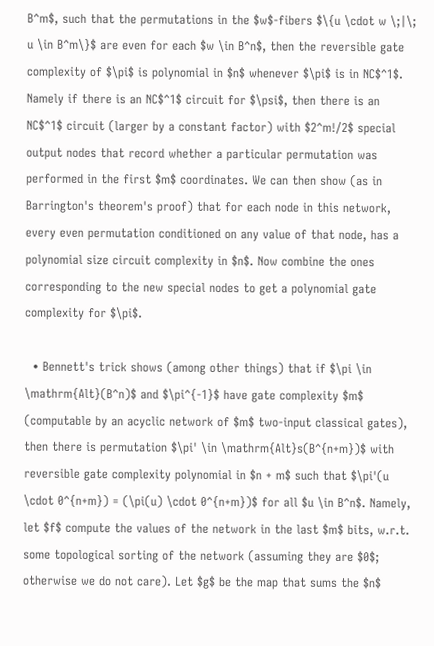B^m$, such that the permutations in the $w$-fibers $\{u \cdot w \;|\; u \in B^m\}$ are even for each $w \in B^n$, then the reversible gate complexity of $\pi$ is polynomial in $n$ whenever $\pi$ is in NC$^1$. Namely if there is an NC$^1$ circuit for $\psi$, then there is an NC$^1$ circuit (larger by a constant factor) with $2^m!/2$ special output nodes that record whether a particular permutation was performed in the first $m$ coordinates. We can then show (as in Barrington's theorem's proof) that for each node in this network, every even permutation conditioned on any value of that node, has a polynomial size circuit complexity in $n$. Now combine the ones corresponding to the new special nodes to get a polynomial gate complexity for $\pi$.

  • Bennett's trick shows (among other things) that if $\pi \in \mathrm{Alt}(B^n)$ and $\pi^{-1}$ have gate complexity $m$ (computable by an acyclic network of $m$ two-input classical gates), then there is permutation $\pi' \in \mathrm{Alt}s(B^{n+m})$ with reversible gate complexity polynomial in $n + m$ such that $\pi'(u \cdot 0^{n+m}) = (\pi(u) \cdot 0^{n+m})$ for all $u \in B^n$. Namely, let $f$ compute the values of the network in the last $m$ bits, w.r.t. some topological sorting of the network (assuming they are $0$; otherwise we do not care). Let $g$ be the map that sums the $n$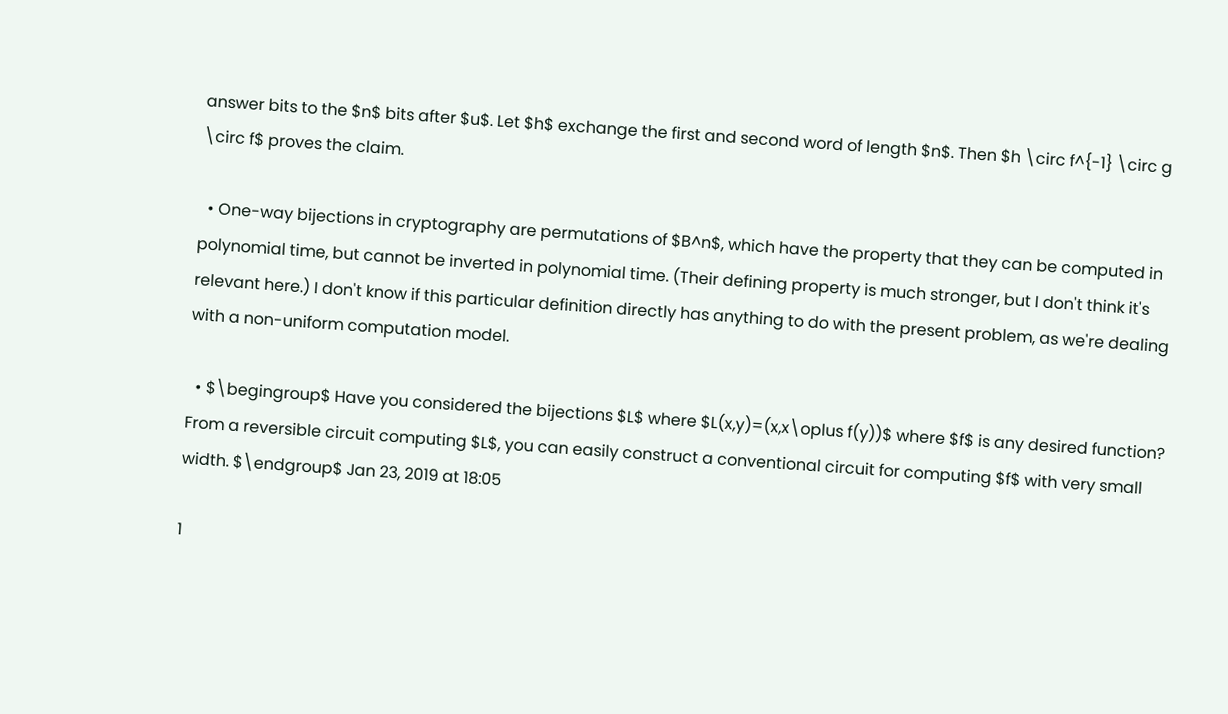answer bits to the $n$ bits after $u$. Let $h$ exchange the first and second word of length $n$. Then $h \circ f^{-1} \circ g \circ f$ proves the claim.

  • One-way bijections in cryptography are permutations of $B^n$, which have the property that they can be computed in polynomial time, but cannot be inverted in polynomial time. (Their defining property is much stronger, but I don't think it's relevant here.) I don't know if this particular definition directly has anything to do with the present problem, as we're dealing with a non-uniform computation model.

  • $\begingroup$ Have you considered the bijections $L$ where $L(x,y)=(x,x\oplus f(y))$ where $f$ is any desired function? From a reversible circuit computing $L$, you can easily construct a conventional circuit for computing $f$ with very small width. $\endgroup$ Jan 23, 2019 at 18:05

1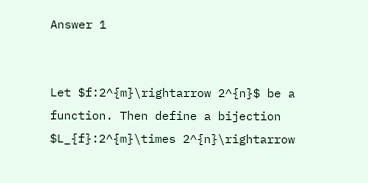Answer 1


Let $f:2^{m}\rightarrow 2^{n}$ be a function. Then define a bijection $L_{f}:2^{m}\times 2^{n}\rightarrow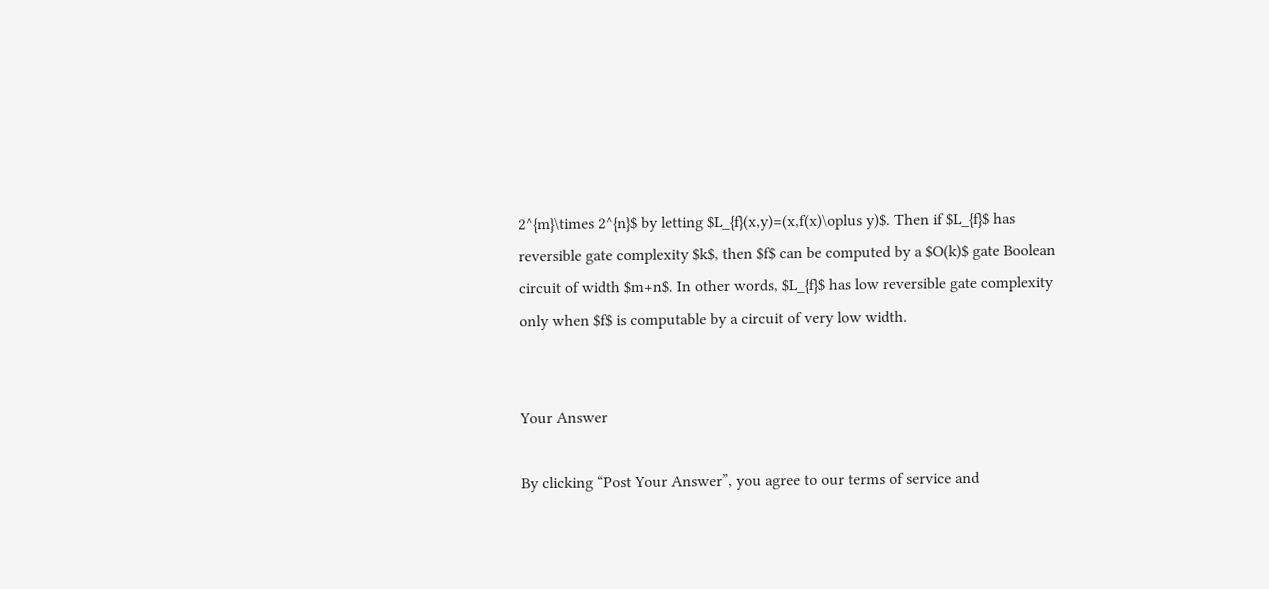2^{m}\times 2^{n}$ by letting $L_{f}(x,y)=(x,f(x)\oplus y)$. Then if $L_{f}$ has reversible gate complexity $k$, then $f$ can be computed by a $O(k)$ gate Boolean circuit of width $m+n$. In other words, $L_{f}$ has low reversible gate complexity only when $f$ is computable by a circuit of very low width.


Your Answer

By clicking “Post Your Answer”, you agree to our terms of service and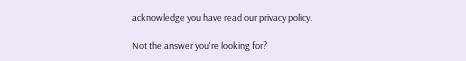acknowledge you have read our privacy policy.

Not the answer you're looking for?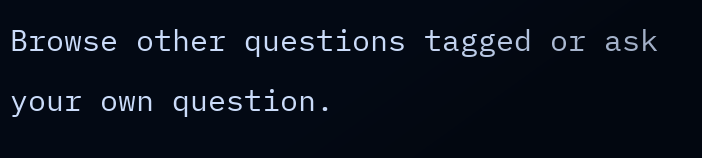Browse other questions tagged or ask your own question.